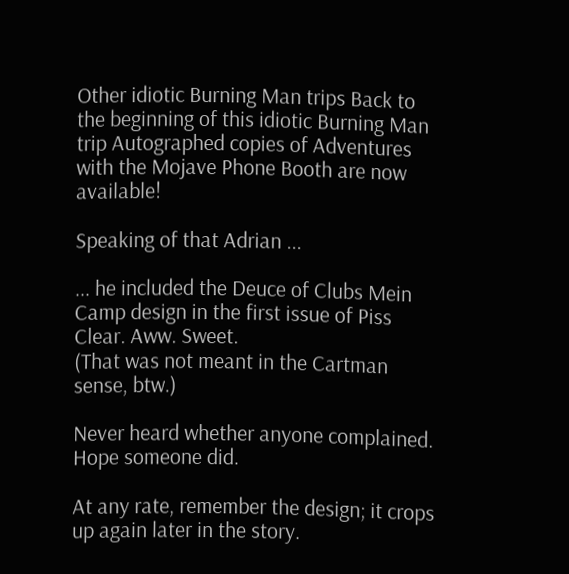Other idiotic Burning Man trips Back to the beginning of this idiotic Burning Man trip Autographed copies of Adventures with the Mojave Phone Booth are now available!

Speaking of that Adrian ...

... he included the Deuce of Clubs Mein Camp design in the first issue of Piss Clear. Aww. Sweet.
(That was not meant in the Cartman sense, btw.)

Never heard whether anyone complained. Hope someone did.

At any rate, remember the design; it crops up again later in the story.